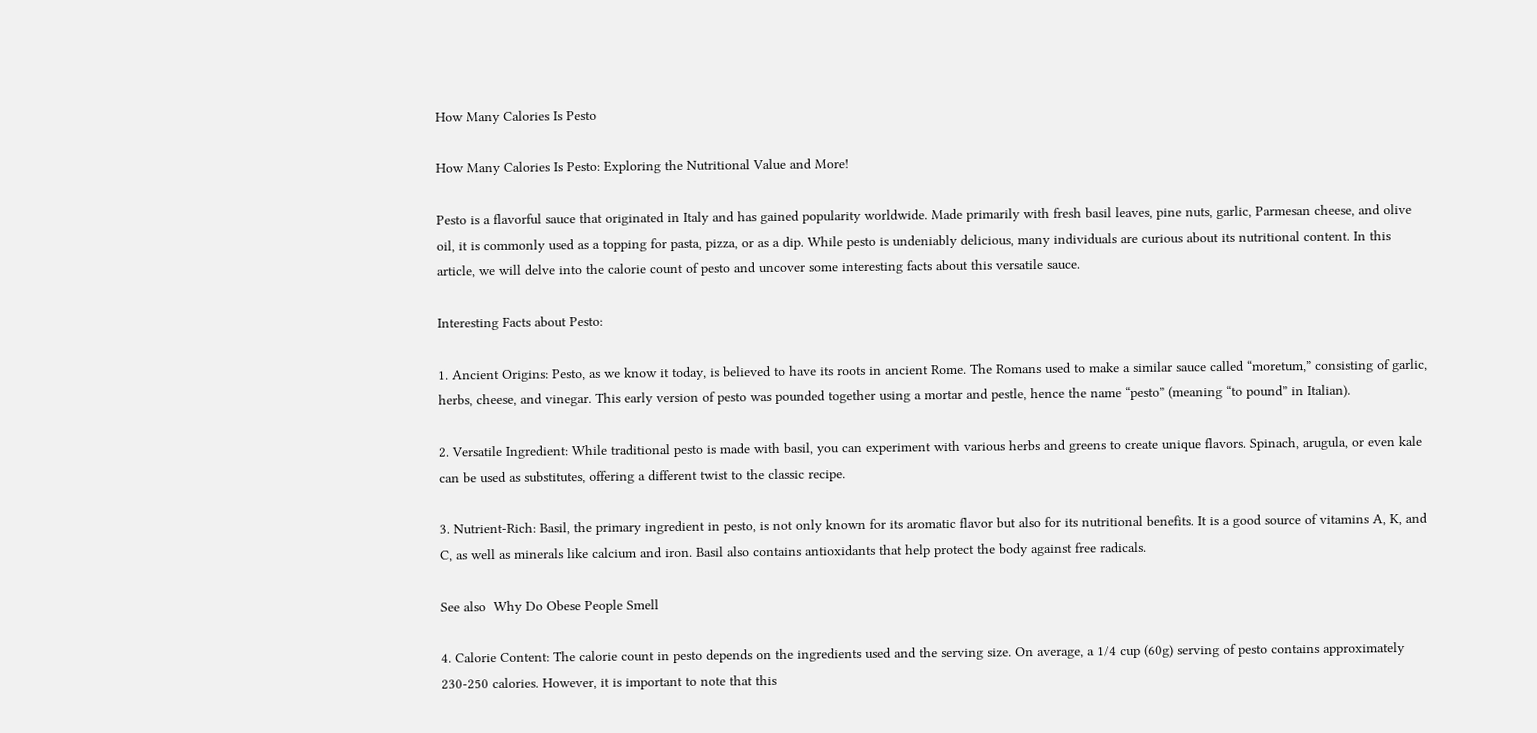How Many Calories Is Pesto

How Many Calories Is Pesto: Exploring the Nutritional Value and More!

Pesto is a flavorful sauce that originated in Italy and has gained popularity worldwide. Made primarily with fresh basil leaves, pine nuts, garlic, Parmesan cheese, and olive oil, it is commonly used as a topping for pasta, pizza, or as a dip. While pesto is undeniably delicious, many individuals are curious about its nutritional content. In this article, we will delve into the calorie count of pesto and uncover some interesting facts about this versatile sauce.

Interesting Facts about Pesto:

1. Ancient Origins: Pesto, as we know it today, is believed to have its roots in ancient Rome. The Romans used to make a similar sauce called “moretum,” consisting of garlic, herbs, cheese, and vinegar. This early version of pesto was pounded together using a mortar and pestle, hence the name “pesto” (meaning “to pound” in Italian).

2. Versatile Ingredient: While traditional pesto is made with basil, you can experiment with various herbs and greens to create unique flavors. Spinach, arugula, or even kale can be used as substitutes, offering a different twist to the classic recipe.

3. Nutrient-Rich: Basil, the primary ingredient in pesto, is not only known for its aromatic flavor but also for its nutritional benefits. It is a good source of vitamins A, K, and C, as well as minerals like calcium and iron. Basil also contains antioxidants that help protect the body against free radicals.

See also  Why Do Obese People Smell

4. Calorie Content: The calorie count in pesto depends on the ingredients used and the serving size. On average, a 1/4 cup (60g) serving of pesto contains approximately 230-250 calories. However, it is important to note that this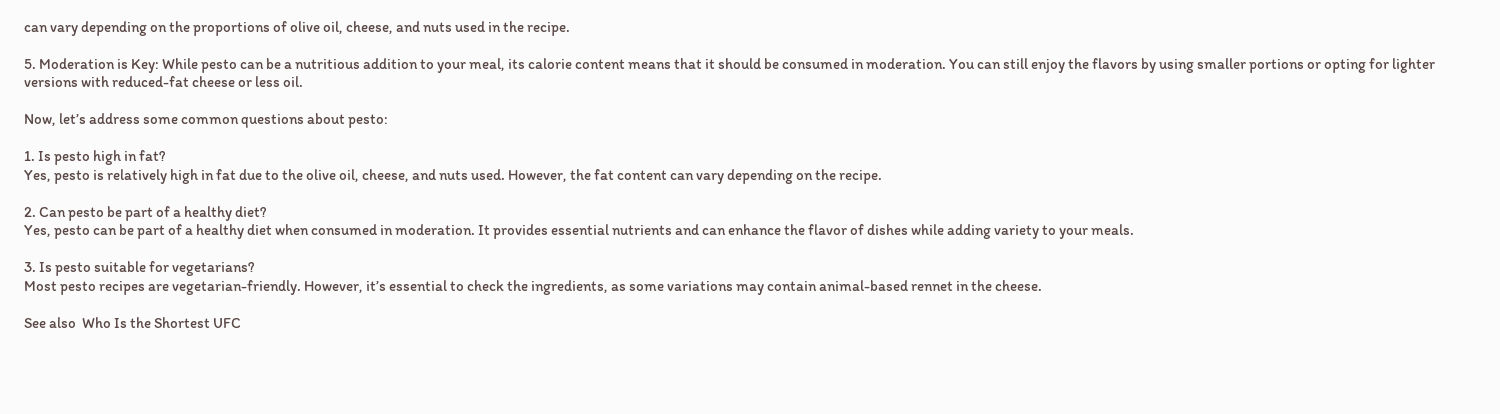can vary depending on the proportions of olive oil, cheese, and nuts used in the recipe.

5. Moderation is Key: While pesto can be a nutritious addition to your meal, its calorie content means that it should be consumed in moderation. You can still enjoy the flavors by using smaller portions or opting for lighter versions with reduced-fat cheese or less oil.

Now, let’s address some common questions about pesto:

1. Is pesto high in fat?
Yes, pesto is relatively high in fat due to the olive oil, cheese, and nuts used. However, the fat content can vary depending on the recipe.

2. Can pesto be part of a healthy diet?
Yes, pesto can be part of a healthy diet when consumed in moderation. It provides essential nutrients and can enhance the flavor of dishes while adding variety to your meals.

3. Is pesto suitable for vegetarians?
Most pesto recipes are vegetarian-friendly. However, it’s essential to check the ingredients, as some variations may contain animal-based rennet in the cheese.

See also  Who Is the Shortest UFC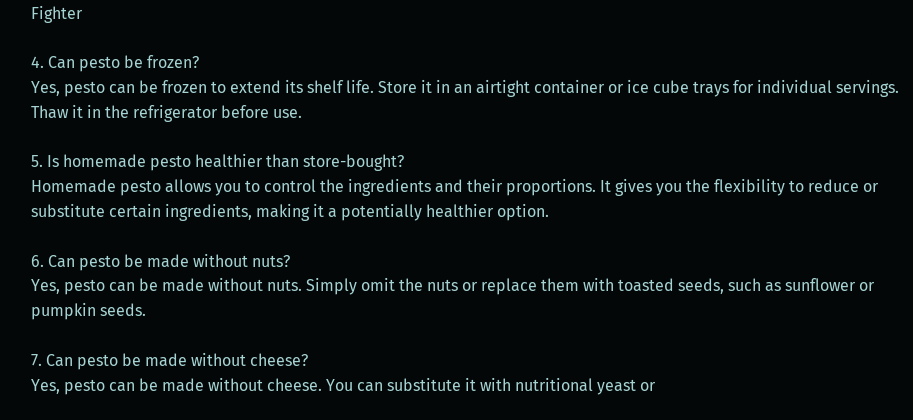Fighter

4. Can pesto be frozen?
Yes, pesto can be frozen to extend its shelf life. Store it in an airtight container or ice cube trays for individual servings. Thaw it in the refrigerator before use.

5. Is homemade pesto healthier than store-bought?
Homemade pesto allows you to control the ingredients and their proportions. It gives you the flexibility to reduce or substitute certain ingredients, making it a potentially healthier option.

6. Can pesto be made without nuts?
Yes, pesto can be made without nuts. Simply omit the nuts or replace them with toasted seeds, such as sunflower or pumpkin seeds.

7. Can pesto be made without cheese?
Yes, pesto can be made without cheese. You can substitute it with nutritional yeast or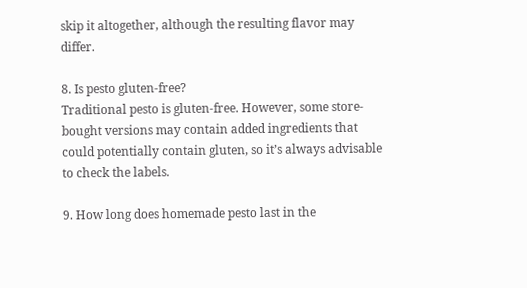skip it altogether, although the resulting flavor may differ.

8. Is pesto gluten-free?
Traditional pesto is gluten-free. However, some store-bought versions may contain added ingredients that could potentially contain gluten, so it’s always advisable to check the labels.

9. How long does homemade pesto last in the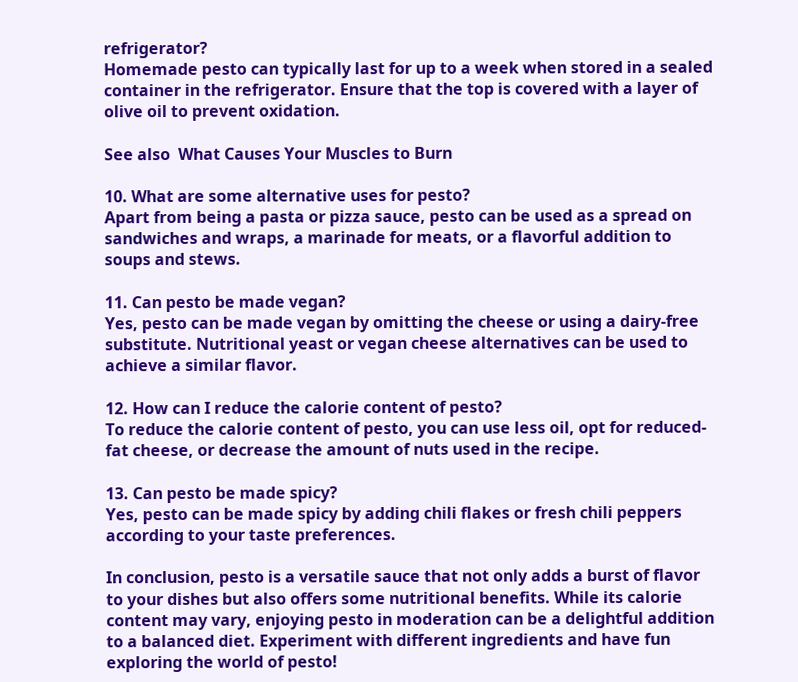refrigerator?
Homemade pesto can typically last for up to a week when stored in a sealed container in the refrigerator. Ensure that the top is covered with a layer of olive oil to prevent oxidation.

See also  What Causes Your Muscles to Burn

10. What are some alternative uses for pesto?
Apart from being a pasta or pizza sauce, pesto can be used as a spread on sandwiches and wraps, a marinade for meats, or a flavorful addition to soups and stews.

11. Can pesto be made vegan?
Yes, pesto can be made vegan by omitting the cheese or using a dairy-free substitute. Nutritional yeast or vegan cheese alternatives can be used to achieve a similar flavor.

12. How can I reduce the calorie content of pesto?
To reduce the calorie content of pesto, you can use less oil, opt for reduced-fat cheese, or decrease the amount of nuts used in the recipe.

13. Can pesto be made spicy?
Yes, pesto can be made spicy by adding chili flakes or fresh chili peppers according to your taste preferences.

In conclusion, pesto is a versatile sauce that not only adds a burst of flavor to your dishes but also offers some nutritional benefits. While its calorie content may vary, enjoying pesto in moderation can be a delightful addition to a balanced diet. Experiment with different ingredients and have fun exploring the world of pesto!